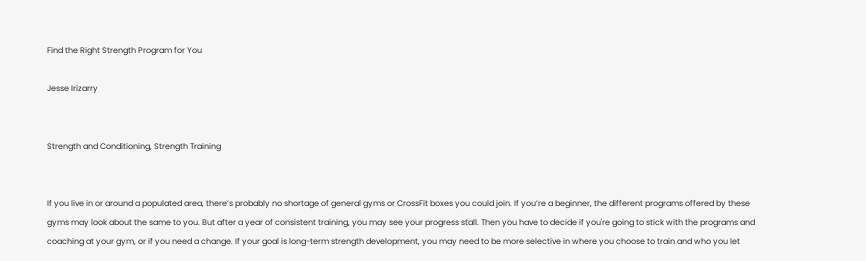Find the Right Strength Program for You

Jesse Irizarry


Strength and Conditioning, Strength Training


If you live in or around a populated area, there’s probably no shortage of general gyms or CrossFit boxes you could join. If you’re a beginner, the different programs offered by these gyms may look about the same to you. But after a year of consistent training, you may see your progress stall. Then you have to decide if you're going to stick with the programs and coaching at your gym, or if you need a change. If your goal is long-term strength development, you may need to be more selective in where you choose to train and who you let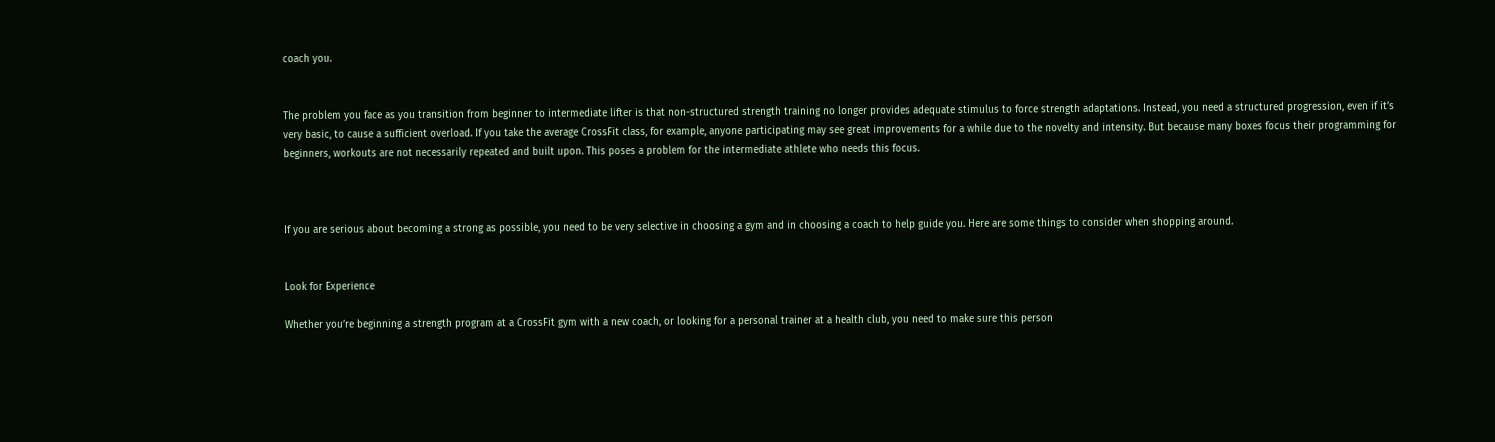coach you.


The problem you face as you transition from beginner to intermediate lifter is that non-structured strength training no longer provides adequate stimulus to force strength adaptations. Instead, you need a structured progression, even if it’s very basic, to cause a sufficient overload. If you take the average CrossFit class, for example, anyone participating may see great improvements for a while due to the novelty and intensity. But because many boxes focus their programming for beginners, workouts are not necessarily repeated and built upon. This poses a problem for the intermediate athlete who needs this focus.



If you are serious about becoming a strong as possible, you need to be very selective in choosing a gym and in choosing a coach to help guide you. Here are some things to consider when shopping around.


Look for Experience

Whether you’re beginning a strength program at a CrossFit gym with a new coach, or looking for a personal trainer at a health club, you need to make sure this person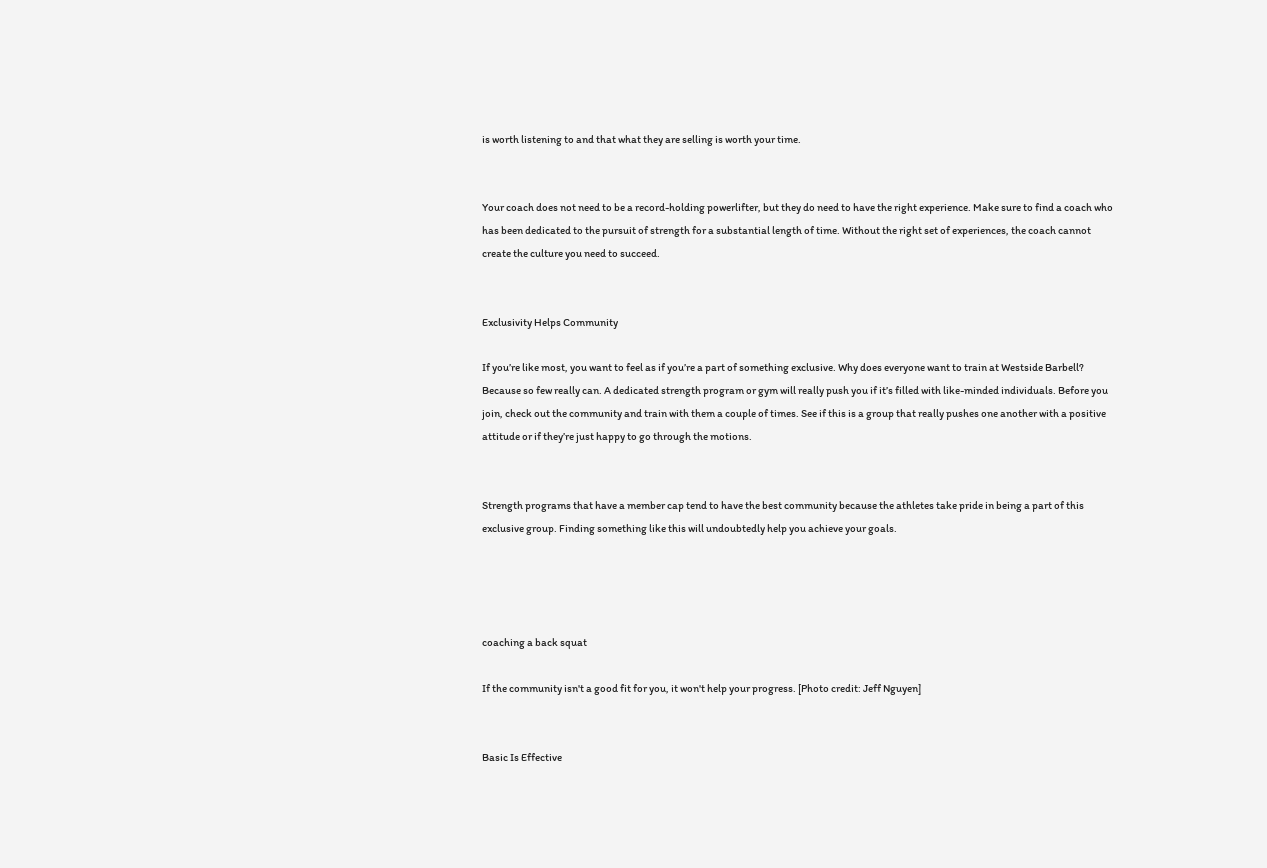is worth listening to and that what they are selling is worth your time.


Your coach does not need to be a record-holding powerlifter, but they do need to have the right experience. Make sure to find a coach who has been dedicated to the pursuit of strength for a substantial length of time. Without the right set of experiences, the coach cannot create the culture you need to succeed.


Exclusivity Helps Community

If you’re like most, you want to feel as if you’re a part of something exclusive. Why does everyone want to train at Westside Barbell? Because so few really can. A dedicated strength program or gym will really push you if it’s filled with like-minded individuals. Before you join, check out the community and train with them a couple of times. See if this is a group that really pushes one another with a positive attitude or if they’re just happy to go through the motions.


Strength programs that have a member cap tend to have the best community because the athletes take pride in being a part of this exclusive group. Finding something like this will undoubtedly help you achieve your goals.




coaching a back squat

If the community isn't a good fit for you, it won't help your progress. [Photo credit: Jeff Nguyen]


Basic Is Effective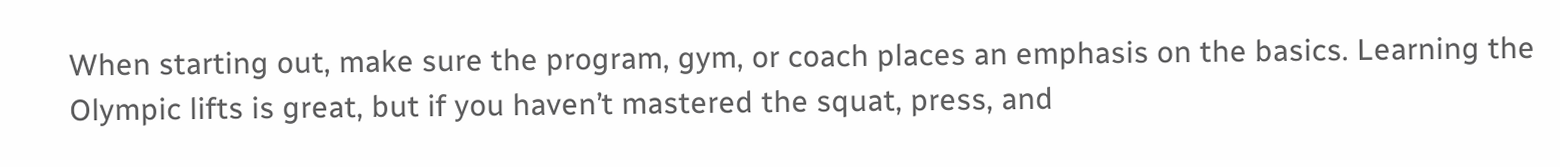When starting out, make sure the program, gym, or coach places an emphasis on the basics. Learning the Olympic lifts is great, but if you haven’t mastered the squat, press, and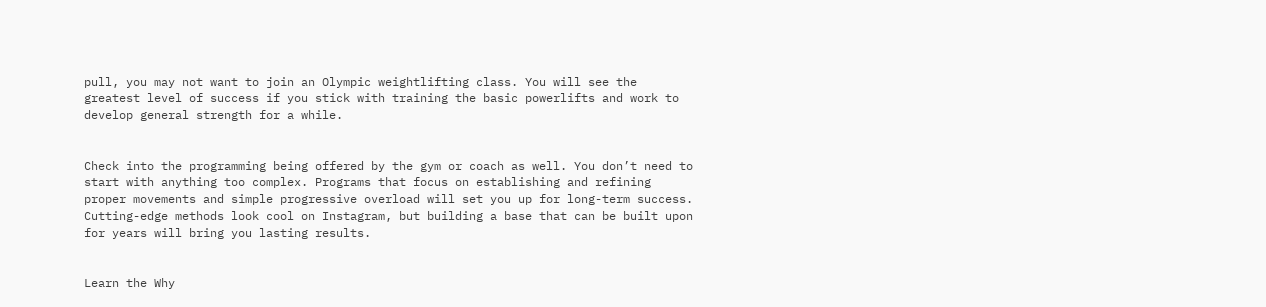pull, you may not want to join an Olympic weightlifting class. You will see the greatest level of success if you stick with training the basic powerlifts and work to develop general strength for a while.


Check into the programming being offered by the gym or coach as well. You don’t need to start with anything too complex. Programs that focus on establishing and refining proper movements and simple progressive overload will set you up for long-term success. Cutting-edge methods look cool on Instagram, but building a base that can be built upon for years will bring you lasting results.


Learn the Why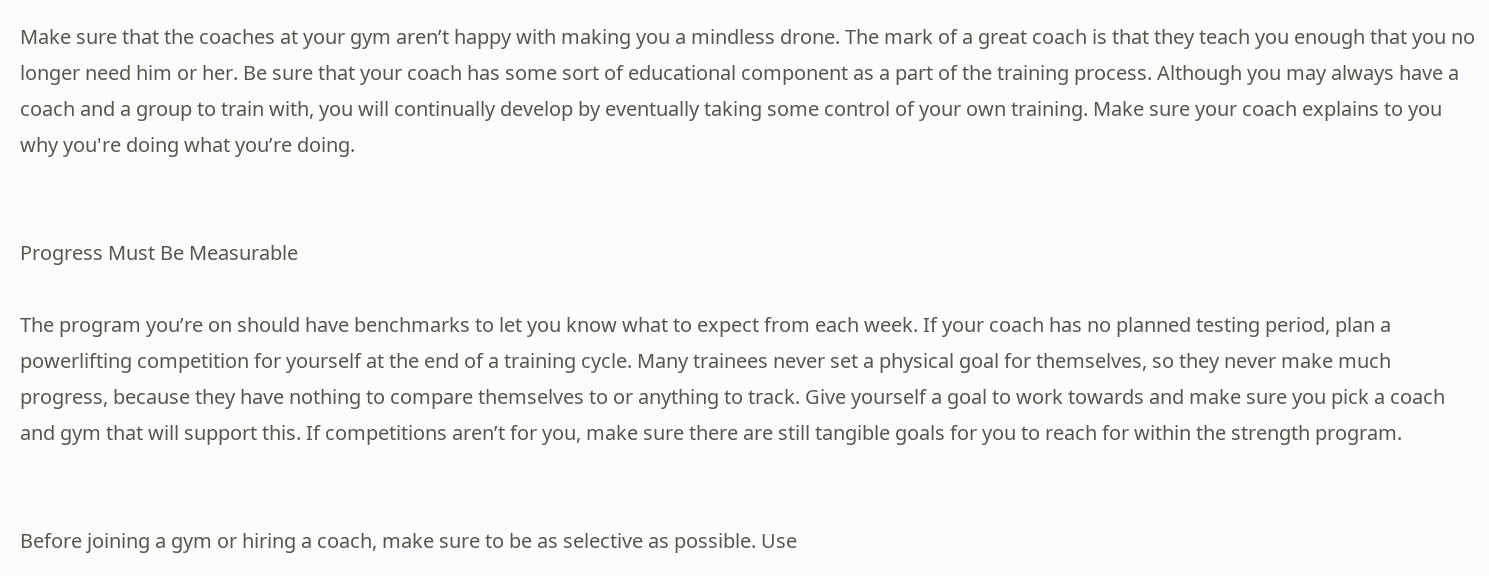Make sure that the coaches at your gym aren’t happy with making you a mindless drone. The mark of a great coach is that they teach you enough that you no longer need him or her. Be sure that your coach has some sort of educational component as a part of the training process. Although you may always have a coach and a group to train with, you will continually develop by eventually taking some control of your own training. Make sure your coach explains to you why you're doing what you’re doing.


Progress Must Be Measurable

The program you’re on should have benchmarks to let you know what to expect from each week. If your coach has no planned testing period, plan a powerlifting competition for yourself at the end of a training cycle. Many trainees never set a physical goal for themselves, so they never make much progress, because they have nothing to compare themselves to or anything to track. Give yourself a goal to work towards and make sure you pick a coach and gym that will support this. If competitions aren’t for you, make sure there are still tangible goals for you to reach for within the strength program.


Before joining a gym or hiring a coach, make sure to be as selective as possible. Use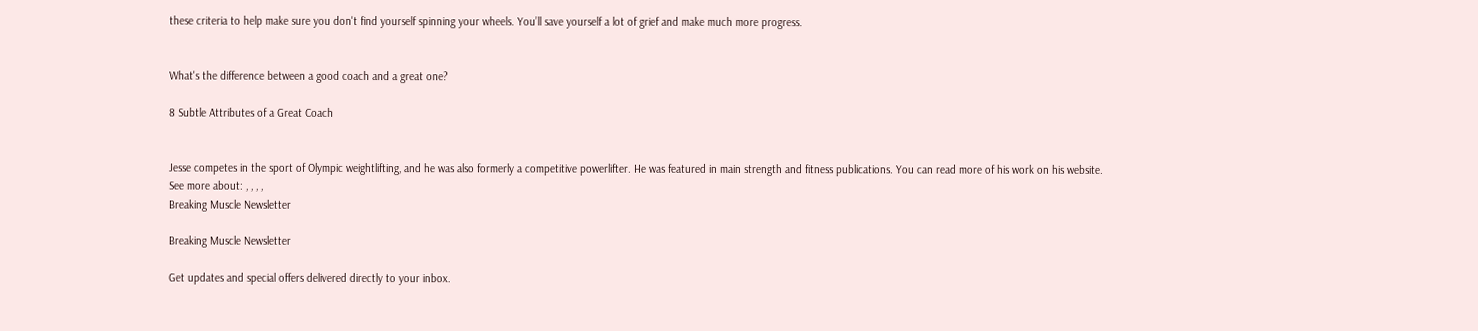these criteria to help make sure you don't find yourself spinning your wheels. You’ll save yourself a lot of grief and make much more progress.


What's the difference between a good coach and a great one?

8 Subtle Attributes of a Great Coach


Jesse competes in the sport of Olympic weightlifting, and he was also formerly a competitive powerlifter. He was featured in main strength and fitness publications. You can read more of his work on his website.
See more about: , , , ,
Breaking Muscle Newsletter

Breaking Muscle Newsletter

Get updates and special offers delivered directly to your inbox.